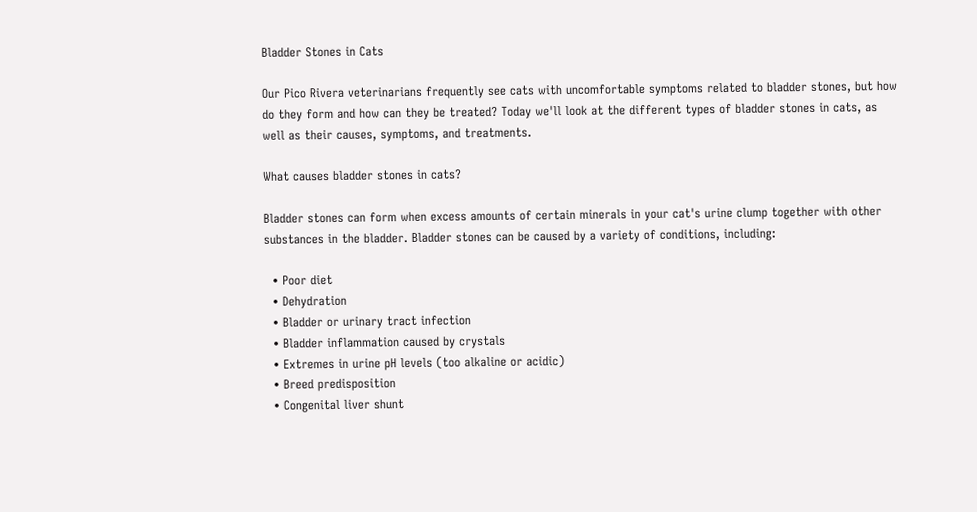Bladder Stones in Cats

Our Pico Rivera veterinarians frequently see cats with uncomfortable symptoms related to bladder stones, but how do they form and how can they be treated? Today we'll look at the different types of bladder stones in cats, as well as their causes, symptoms, and treatments.

What causes bladder stones in cats?

Bladder stones can form when excess amounts of certain minerals in your cat's urine clump together with other substances in the bladder. Bladder stones can be caused by a variety of conditions, including:

  • Poor diet
  • Dehydration
  • Bladder or urinary tract infection
  • Bladder inflammation caused by crystals
  • Extremes in urine pH levels (too alkaline or acidic)
  • Breed predisposition
  • Congenital liver shunt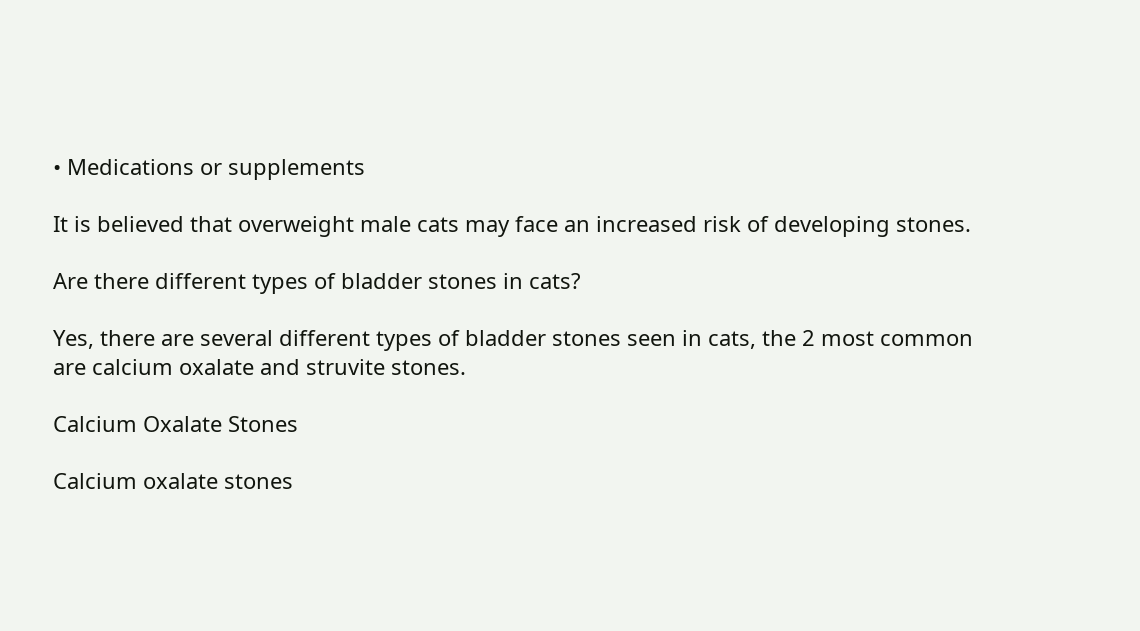• Medications or supplements

It is believed that overweight male cats may face an increased risk of developing stones.

Are there different types of bladder stones in cats?

Yes, there are several different types of bladder stones seen in cats, the 2 most common are calcium oxalate and struvite stones.

Calcium Oxalate Stones

Calcium oxalate stones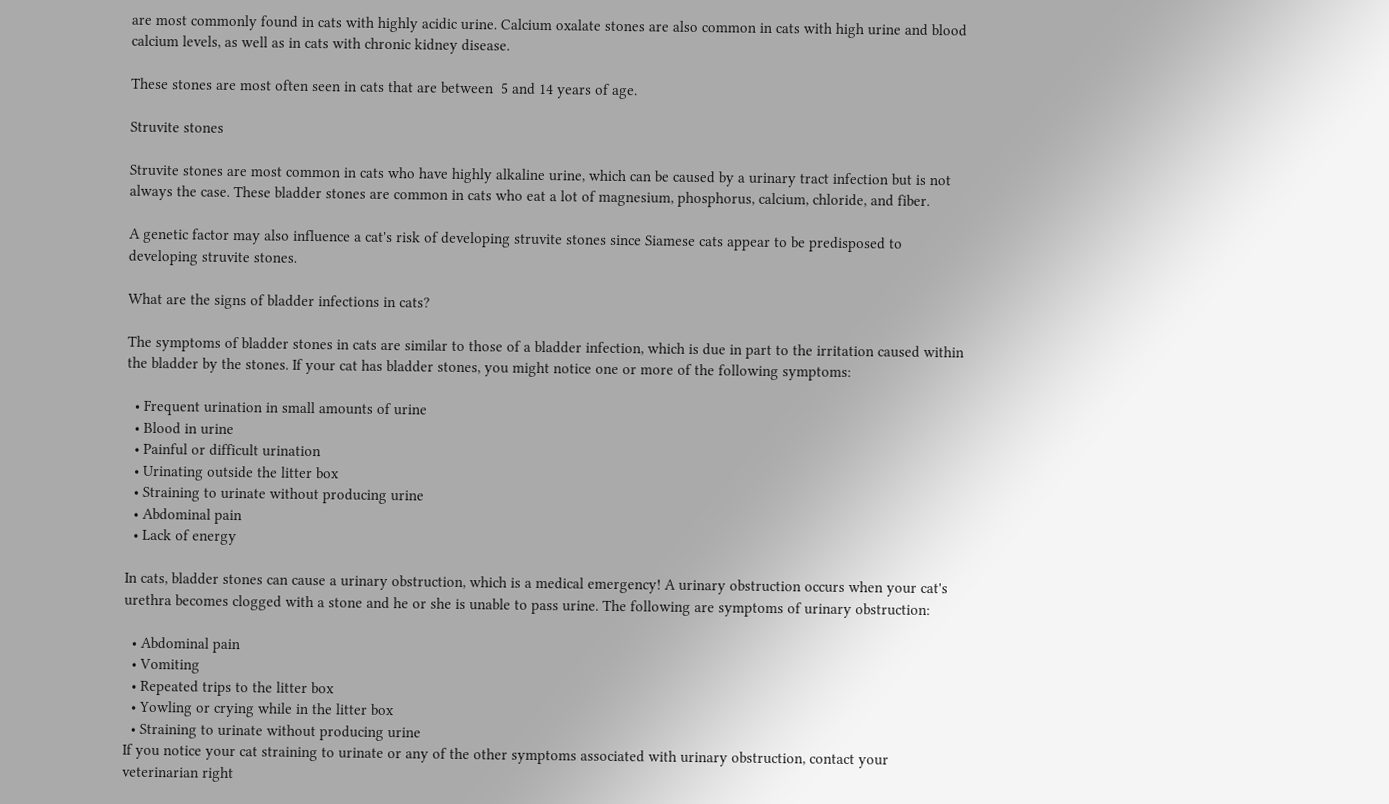are most commonly found in cats with highly acidic urine. Calcium oxalate stones are also common in cats with high urine and blood calcium levels, as well as in cats with chronic kidney disease.

These stones are most often seen in cats that are between  5 and 14 years of age.

Struvite stones

Struvite stones are most common in cats who have highly alkaline urine, which can be caused by a urinary tract infection but is not always the case. These bladder stones are common in cats who eat a lot of magnesium, phosphorus, calcium, chloride, and fiber.

A genetic factor may also influence a cat's risk of developing struvite stones since Siamese cats appear to be predisposed to developing struvite stones.

What are the signs of bladder infections in cats?

The symptoms of bladder stones in cats are similar to those of a bladder infection, which is due in part to the irritation caused within the bladder by the stones. If your cat has bladder stones, you might notice one or more of the following symptoms:

  • Frequent urination in small amounts of urine
  • Blood in urine
  • Painful or difficult urination
  • Urinating outside the litter box
  • Straining to urinate without producing urine
  • Abdominal pain
  • Lack of energy

In cats, bladder stones can cause a urinary obstruction, which is a medical emergency! A urinary obstruction occurs when your cat's urethra becomes clogged with a stone and he or she is unable to pass urine. The following are symptoms of urinary obstruction:

  • Abdominal pain
  • Vomiting
  • Repeated trips to the litter box
  • Yowling or crying while in the litter box
  • Straining to urinate without producing urine
If you notice your cat straining to urinate or any of the other symptoms associated with urinary obstruction, contact your veterinarian right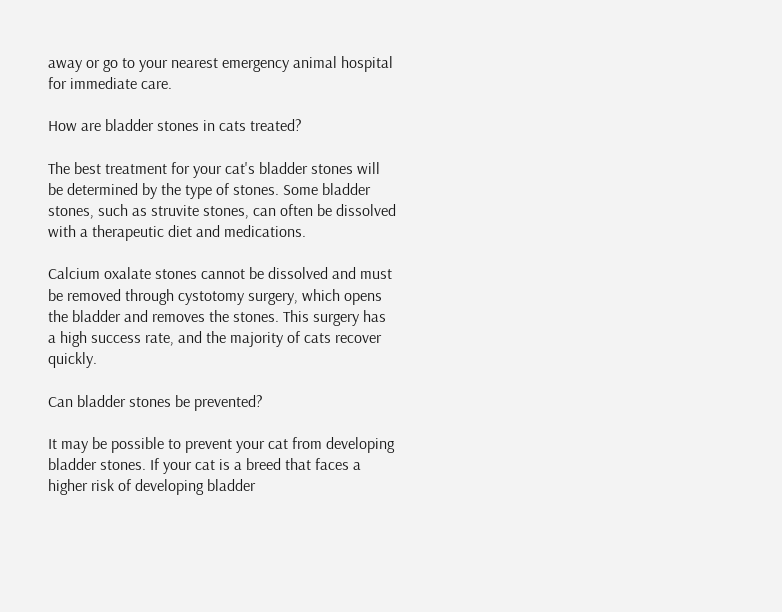away or go to your nearest emergency animal hospital for immediate care.

How are bladder stones in cats treated?

The best treatment for your cat's bladder stones will be determined by the type of stones. Some bladder stones, such as struvite stones, can often be dissolved with a therapeutic diet and medications.

Calcium oxalate stones cannot be dissolved and must be removed through cystotomy surgery, which opens the bladder and removes the stones. This surgery has a high success rate, and the majority of cats recover quickly.

Can bladder stones be prevented?

It may be possible to prevent your cat from developing bladder stones. If your cat is a breed that faces a higher risk of developing bladder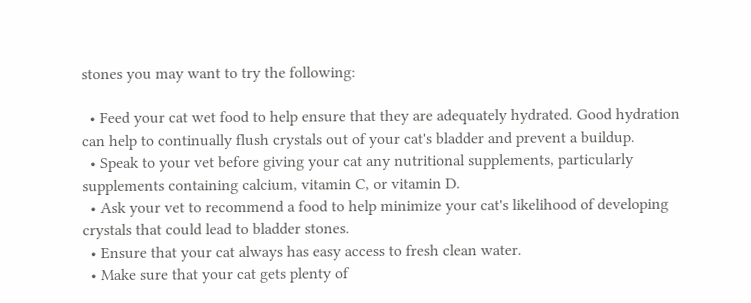stones you may want to try the following:

  • Feed your cat wet food to help ensure that they are adequately hydrated. Good hydration can help to continually flush crystals out of your cat's bladder and prevent a buildup.
  • Speak to your vet before giving your cat any nutritional supplements, particularly supplements containing calcium, vitamin C, or vitamin D.
  • Ask your vet to recommend a food to help minimize your cat's likelihood of developing crystals that could lead to bladder stones.
  • Ensure that your cat always has easy access to fresh clean water.
  • Make sure that your cat gets plenty of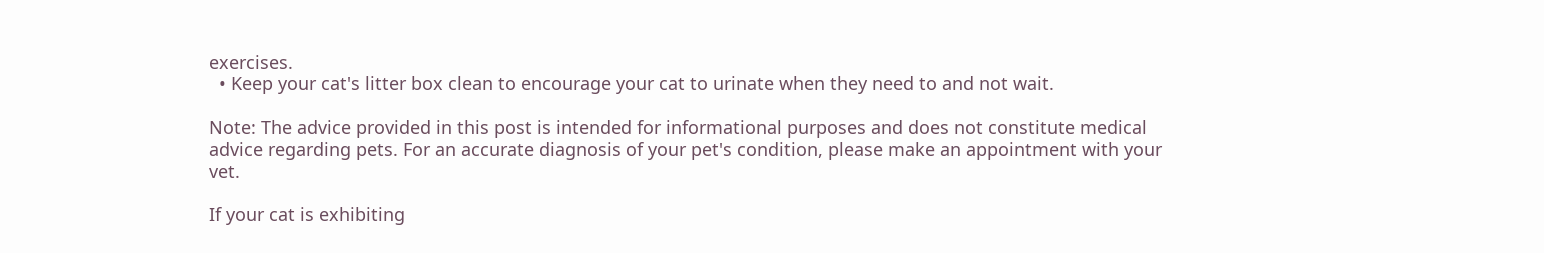exercises.
  • Keep your cat's litter box clean to encourage your cat to urinate when they need to and not wait.

Note: The advice provided in this post is intended for informational purposes and does not constitute medical advice regarding pets. For an accurate diagnosis of your pet's condition, please make an appointment with your vet.

If your cat is exhibiting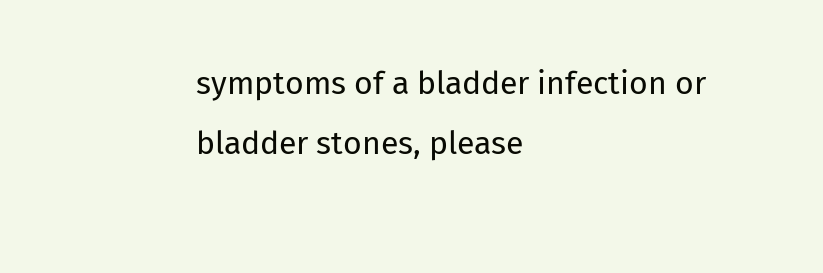symptoms of a bladder infection or bladder stones, please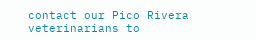contact our Pico Rivera veterinarians to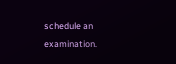schedule an examination.